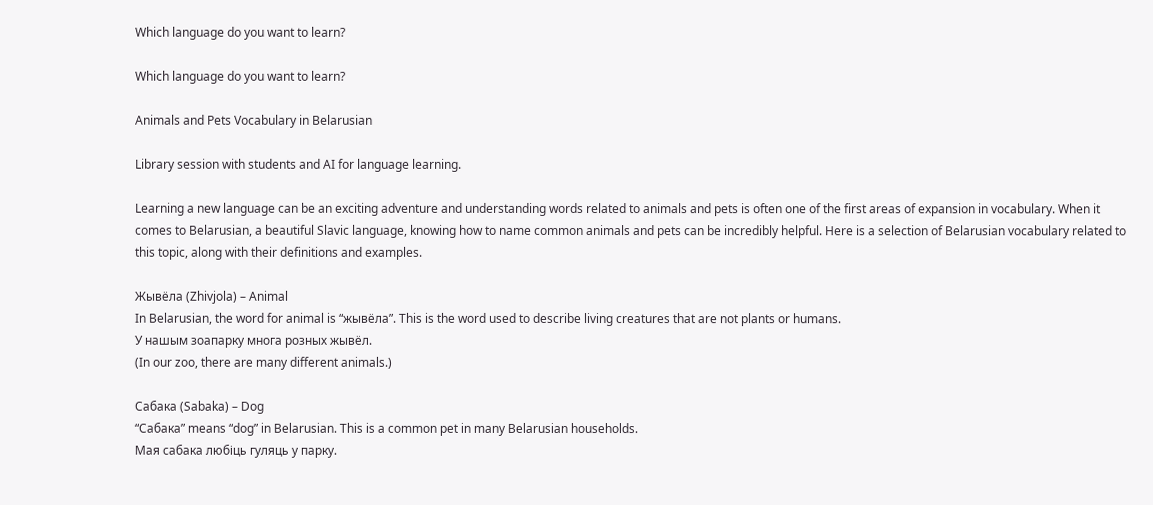Which language do you want to learn?

Which language do you want to learn?

Animals and Pets Vocabulary in Belarusian

Library session with students and AI for language learning.

Learning a new language can be an exciting adventure and understanding words related to animals and pets is often one of the first areas of expansion in vocabulary. When it comes to Belarusian, a beautiful Slavic language, knowing how to name common animals and pets can be incredibly helpful. Here is a selection of Belarusian vocabulary related to this topic, along with their definitions and examples.

Жывёла (Zhivjola) – Animal
In Belarusian, the word for animal is “жывёла”. This is the word used to describe living creatures that are not plants or humans.
У нашым зоапарку многа розных жывёл.
(In our zoo, there are many different animals.)

Сабака (Sabaka) – Dog
“Сабака” means “dog” in Belarusian. This is a common pet in many Belarusian households.
Мая сабака любіць гуляць у парку.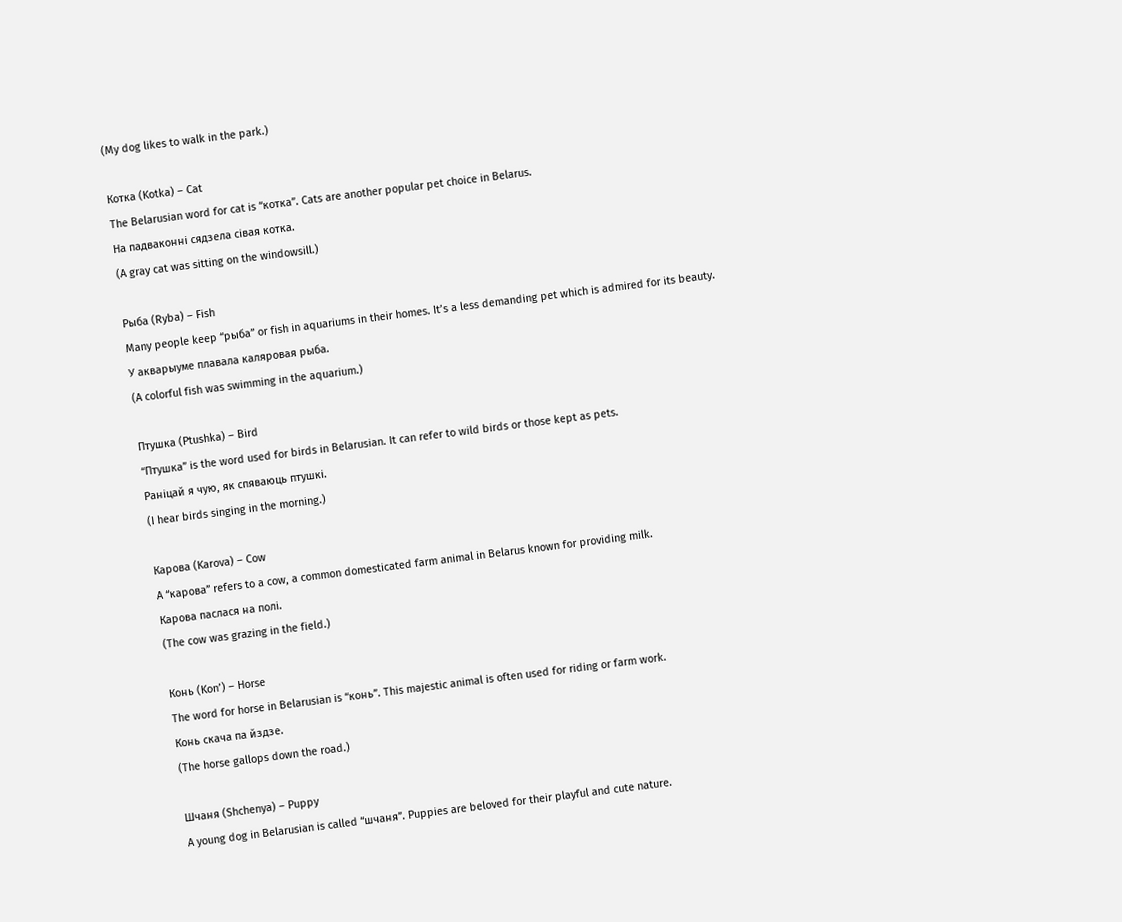(My dog likes to walk in the park.)

Котка (Kotka) – Cat
The Belarusian word for cat is “котка”. Cats are another popular pet choice in Belarus.
На падваконні сядзела сівая котка.
(A gray cat was sitting on the windowsill.)

Рыба (Ryba) – Fish
Many people keep “рыба” or fish in aquariums in their homes. It’s a less demanding pet which is admired for its beauty.
У акварыуме плавала каляровая рыба.
(A colorful fish was swimming in the aquarium.)

Птушка (Ptushka) – Bird
“Птушка” is the word used for birds in Belarusian. It can refer to wild birds or those kept as pets.
Раніцай я чую, як спяваюць птушкі.
(I hear birds singing in the morning.)

Карова (Karova) – Cow
A “карова” refers to a cow, a common domesticated farm animal in Belarus known for providing milk.
Карова паслася на полі.
(The cow was grazing in the field.)

Конь (Kon’) – Horse
The word for horse in Belarusian is “конь”. This majestic animal is often used for riding or farm work.
Конь скача па йздзе.
(The horse gallops down the road.)

Шчаня (Shchenya) – Puppy
A young dog in Belarusian is called “шчаня”. Puppies are beloved for their playful and cute nature.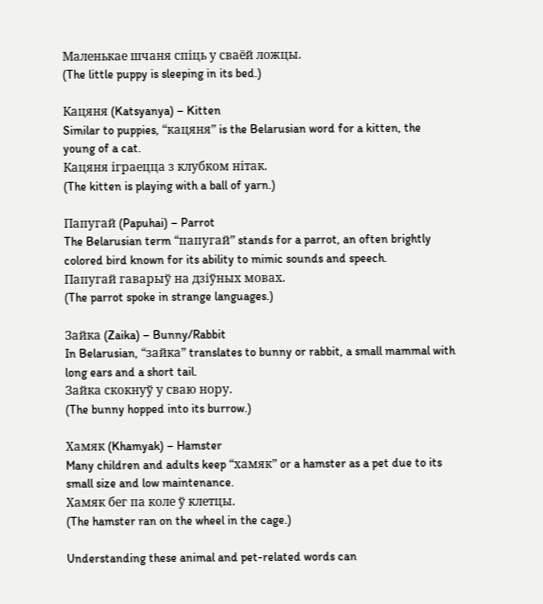Маленькае шчаня спіць у сваёй ложцы.
(The little puppy is sleeping in its bed.)

Кацяня (Katsyanya) – Kitten
Similar to puppies, “кацяня” is the Belarusian word for a kitten, the young of a cat.
Кацяня іграецца з клубком нітак.
(The kitten is playing with a ball of yarn.)

Папугай (Papuhai) – Parrot
The Belarusian term “папугай” stands for a parrot, an often brightly colored bird known for its ability to mimic sounds and speech.
Папугай гаварыў на дзіўных мовах.
(The parrot spoke in strange languages.)

Зайка (Zaika) – Bunny/Rabbit
In Belarusian, “зайка” translates to bunny or rabbit, a small mammal with long ears and a short tail.
Зайка скокнуў у сваю нору.
(The bunny hopped into its burrow.)

Хамяк (Khamyak) – Hamster
Many children and adults keep “хамяк” or a hamster as a pet due to its small size and low maintenance.
Хамяк бег па коле ў клетцы.
(The hamster ran on the wheel in the cage.)

Understanding these animal and pet-related words can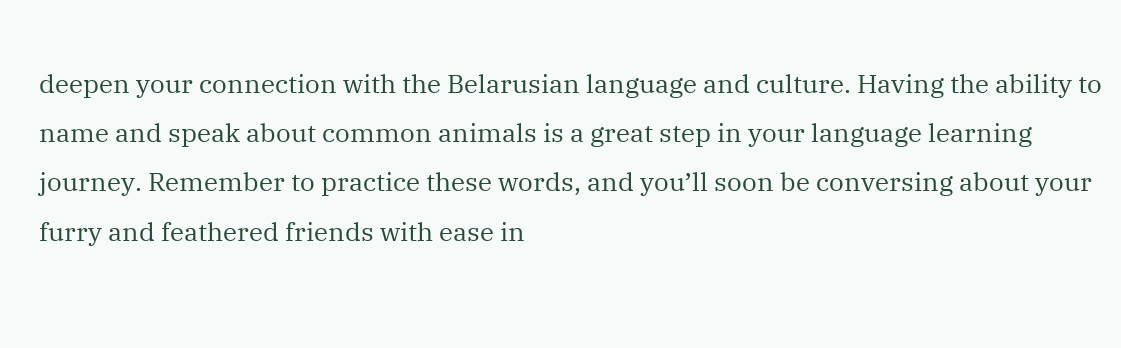deepen your connection with the Belarusian language and culture. Having the ability to name and speak about common animals is a great step in your language learning journey. Remember to practice these words, and you’ll soon be conversing about your furry and feathered friends with ease in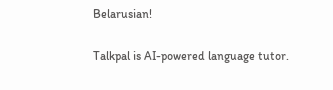Belarusian!

Talkpal is AI-powered language tutor.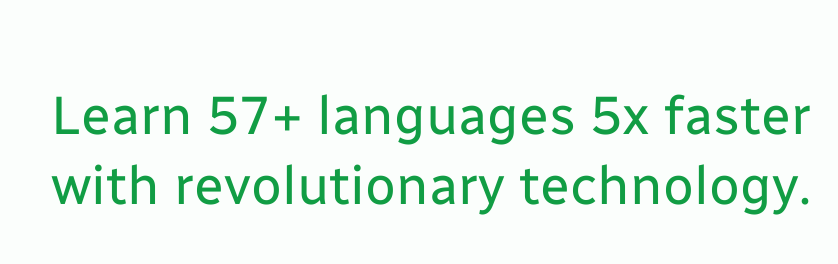Learn 57+ languages 5x faster with revolutionary technology.